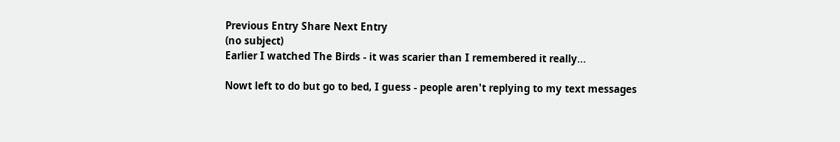Previous Entry Share Next Entry
(no subject)
Earlier I watched The Birds - it was scarier than I remembered it really...

Nowt left to do but go to bed, I guess - people aren't replying to my text messages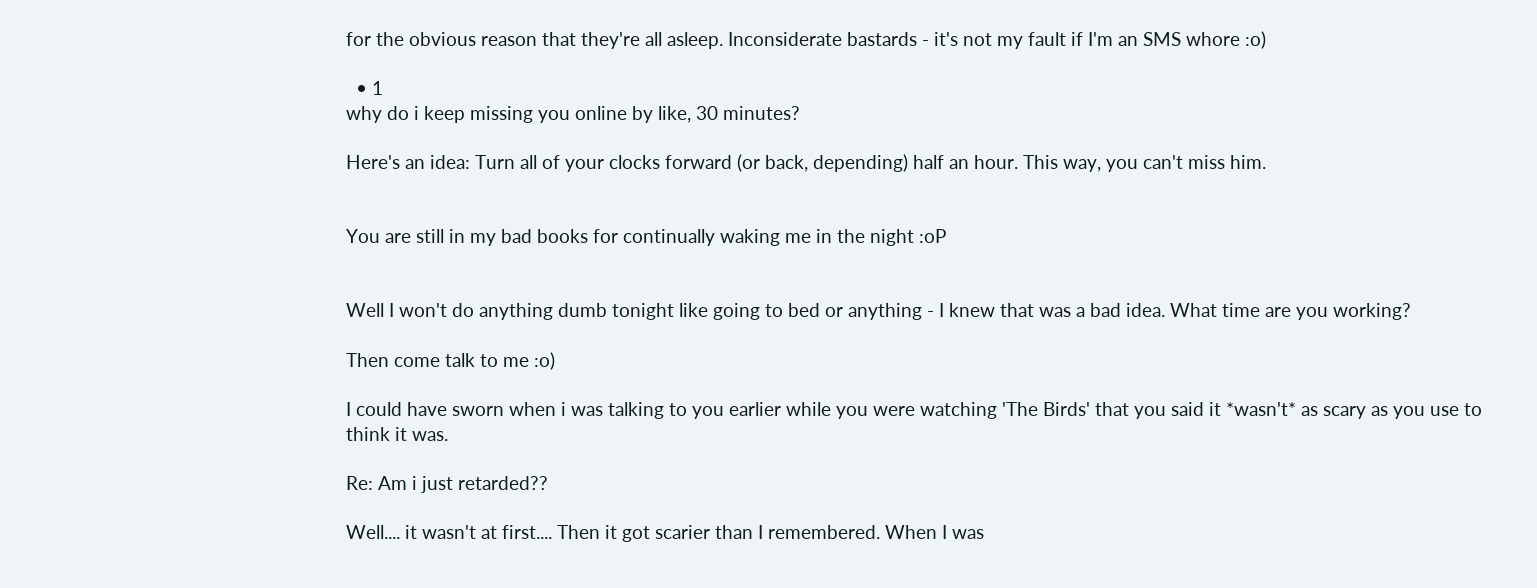for the obvious reason that they're all asleep. Inconsiderate bastards - it's not my fault if I'm an SMS whore :o)

  • 1
why do i keep missing you online by like, 30 minutes?

Here's an idea: Turn all of your clocks forward (or back, depending) half an hour. This way, you can't miss him.


You are still in my bad books for continually waking me in the night :oP


Well I won't do anything dumb tonight like going to bed or anything - I knew that was a bad idea. What time are you working?

Then come talk to me :o)

I could have sworn when i was talking to you earlier while you were watching 'The Birds' that you said it *wasn't* as scary as you use to think it was.

Re: Am i just retarded??

Well.... it wasn't at first.... Then it got scarier than I remembered. When I was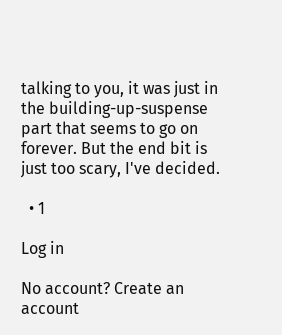talking to you, it was just in the building-up-suspense part that seems to go on forever. But the end bit is just too scary, I've decided.

  • 1

Log in

No account? Create an account